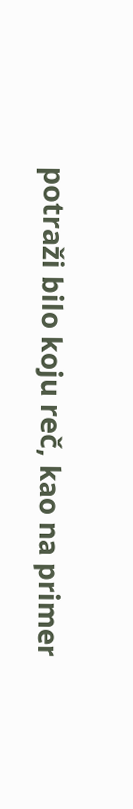potraži bilo koju reč, kao na primer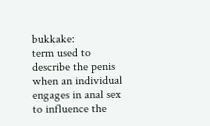bukkake:
term used to describe the penis when an individual engages in anal sex to influence the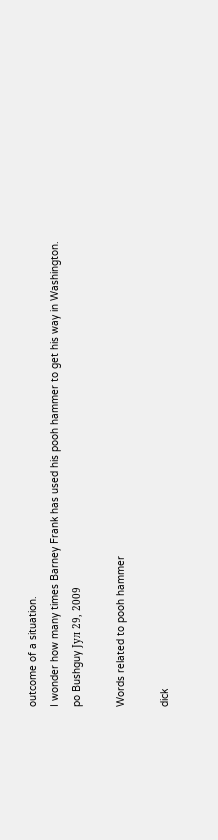outcome of a situation.
I wonder how many times Barney Frank has used his pooh hammer to get his way in Washington.
po Bushguy Јул 29, 2009

Words related to pooh hammer

dick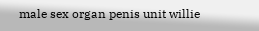male sex organ penis unit willie